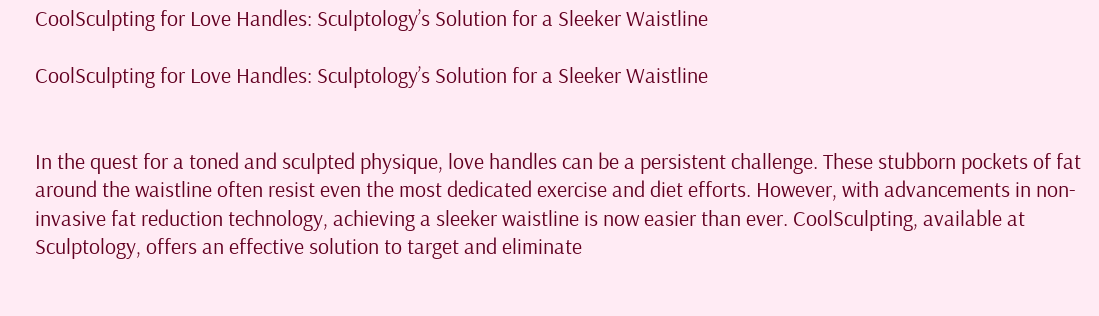CoolSculpting for Love Handles: Sculptology’s Solution for a Sleeker Waistline

CoolSculpting for Love Handles: Sculptology’s Solution for a Sleeker Waistline


In the quest for a toned and sculpted physique, love handles can be a persistent challenge. These stubborn pockets of fat around the waistline often resist even the most dedicated exercise and diet efforts. However, with advancements in non-invasive fat reduction technology, achieving a sleeker waistline is now easier than ever. CoolSculpting, available at Sculptology, offers an effective solution to target and eliminate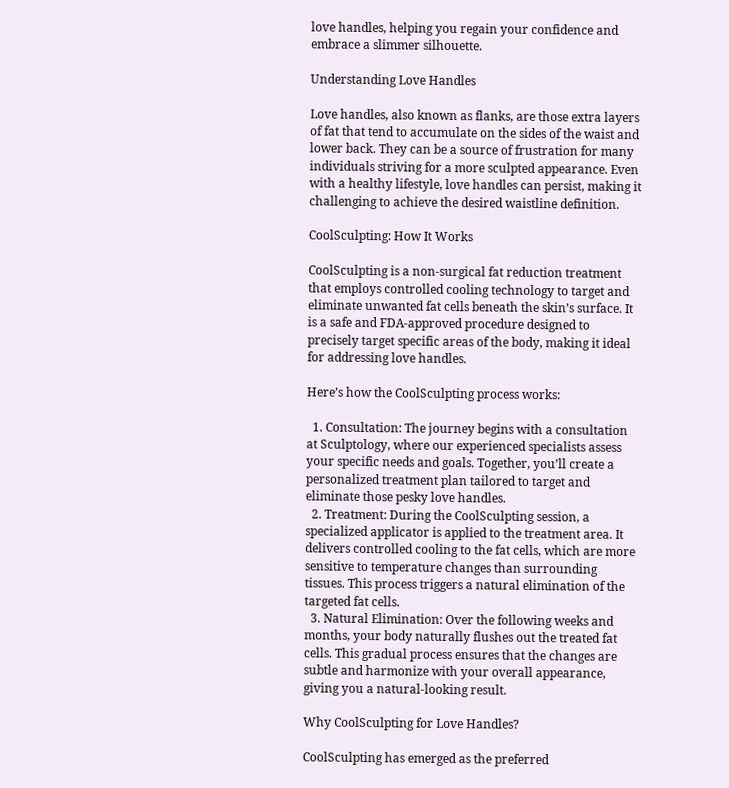love handles, helping you regain your confidence and embrace a slimmer silhouette.

Understanding Love Handles

Love handles, also known as flanks, are those extra layers of fat that tend to accumulate on the sides of the waist and lower back. They can be a source of frustration for many individuals striving for a more sculpted appearance. Even with a healthy lifestyle, love handles can persist, making it challenging to achieve the desired waistline definition.

CoolSculpting: How It Works

CoolSculpting is a non-surgical fat reduction treatment that employs controlled cooling technology to target and eliminate unwanted fat cells beneath the skin’s surface. It is a safe and FDA-approved procedure designed to precisely target specific areas of the body, making it ideal for addressing love handles.

Here’s how the CoolSculpting process works:

  1. Consultation: The journey begins with a consultation at Sculptology, where our experienced specialists assess your specific needs and goals. Together, you’ll create a personalized treatment plan tailored to target and eliminate those pesky love handles.
  2. Treatment: During the CoolSculpting session, a specialized applicator is applied to the treatment area. It delivers controlled cooling to the fat cells, which are more sensitive to temperature changes than surrounding tissues. This process triggers a natural elimination of the targeted fat cells.
  3. Natural Elimination: Over the following weeks and months, your body naturally flushes out the treated fat cells. This gradual process ensures that the changes are subtle and harmonize with your overall appearance, giving you a natural-looking result.

Why CoolSculpting for Love Handles?

CoolSculpting has emerged as the preferred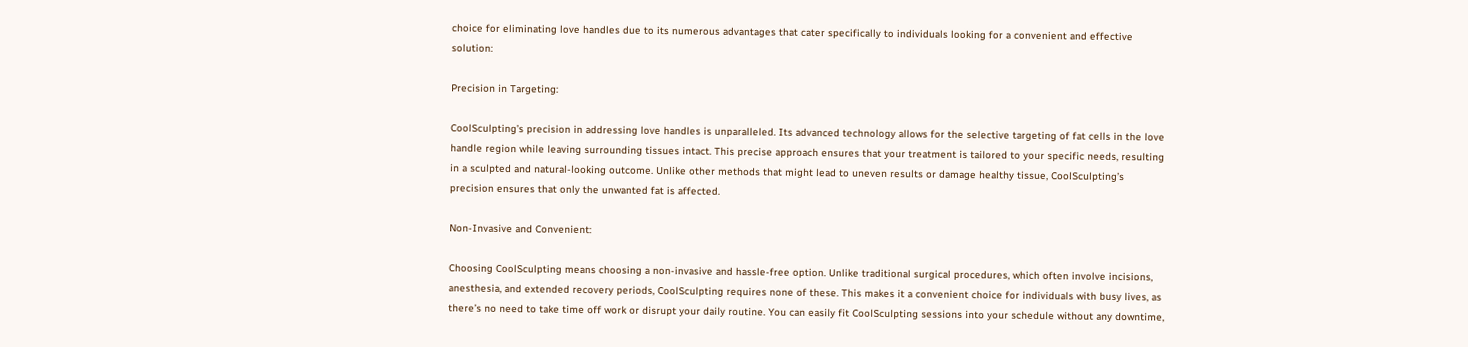choice for eliminating love handles due to its numerous advantages that cater specifically to individuals looking for a convenient and effective solution:

Precision in Targeting:

CoolSculpting’s precision in addressing love handles is unparalleled. Its advanced technology allows for the selective targeting of fat cells in the love handle region while leaving surrounding tissues intact. This precise approach ensures that your treatment is tailored to your specific needs, resulting in a sculpted and natural-looking outcome. Unlike other methods that might lead to uneven results or damage healthy tissue, CoolSculpting’s precision ensures that only the unwanted fat is affected.

Non-Invasive and Convenient:

Choosing CoolSculpting means choosing a non-invasive and hassle-free option. Unlike traditional surgical procedures, which often involve incisions, anesthesia, and extended recovery periods, CoolSculpting requires none of these. This makes it a convenient choice for individuals with busy lives, as there’s no need to take time off work or disrupt your daily routine. You can easily fit CoolSculpting sessions into your schedule without any downtime,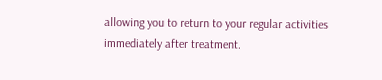allowing you to return to your regular activities immediately after treatment.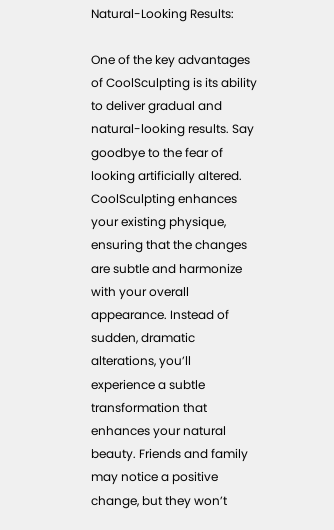Natural-Looking Results:

One of the key advantages of CoolSculpting is its ability to deliver gradual and natural-looking results. Say goodbye to the fear of looking artificially altered. CoolSculpting enhances your existing physique, ensuring that the changes are subtle and harmonize with your overall appearance. Instead of sudden, dramatic alterations, you’ll experience a subtle transformation that enhances your natural beauty. Friends and family may notice a positive change, but they won’t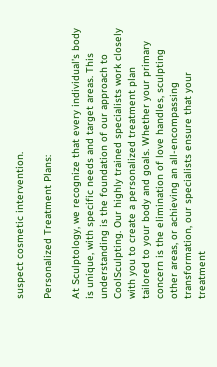suspect cosmetic intervention.

Personalized Treatment Plans:

At Sculptology, we recognize that every individual’s body is unique, with specific needs and target areas. This understanding is the foundation of our approach to CoolSculpting. Our highly trained specialists work closely with you to create a personalized treatment plan tailored to your body and goals. Whether your primary concern is the elimination of love handles, sculpting other areas, or achieving an all-encompassing transformation, our specialists ensure that your treatment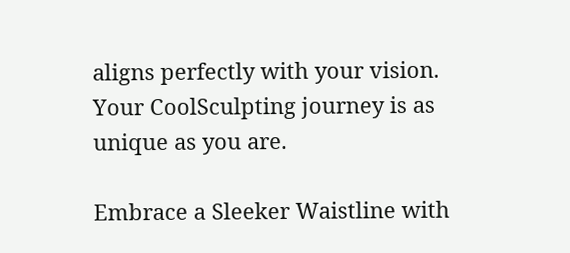aligns perfectly with your vision. Your CoolSculpting journey is as unique as you are.

Embrace a Sleeker Waistline with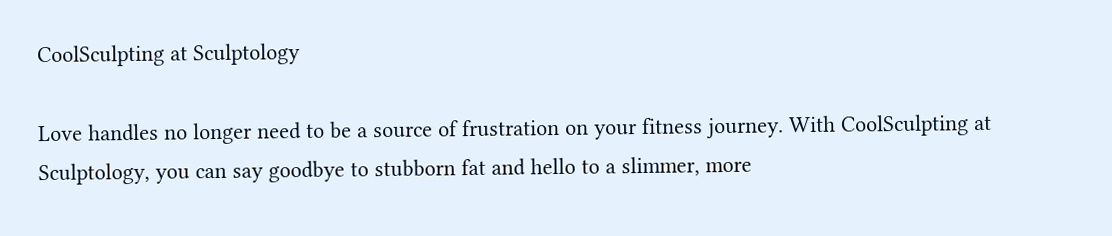CoolSculpting at Sculptology

Love handles no longer need to be a source of frustration on your fitness journey. With CoolSculpting at Sculptology, you can say goodbye to stubborn fat and hello to a slimmer, more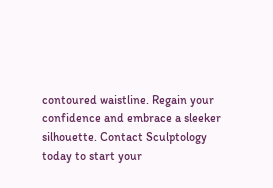contoured waistline. Regain your confidence and embrace a sleeker silhouette. Contact Sculptology today to start your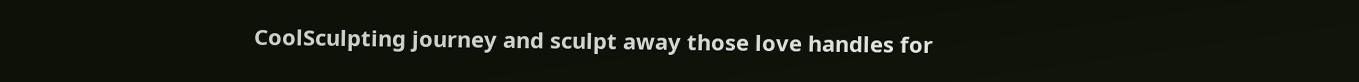CoolSculpting journey and sculpt away those love handles for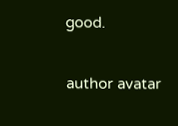good.

author avatar